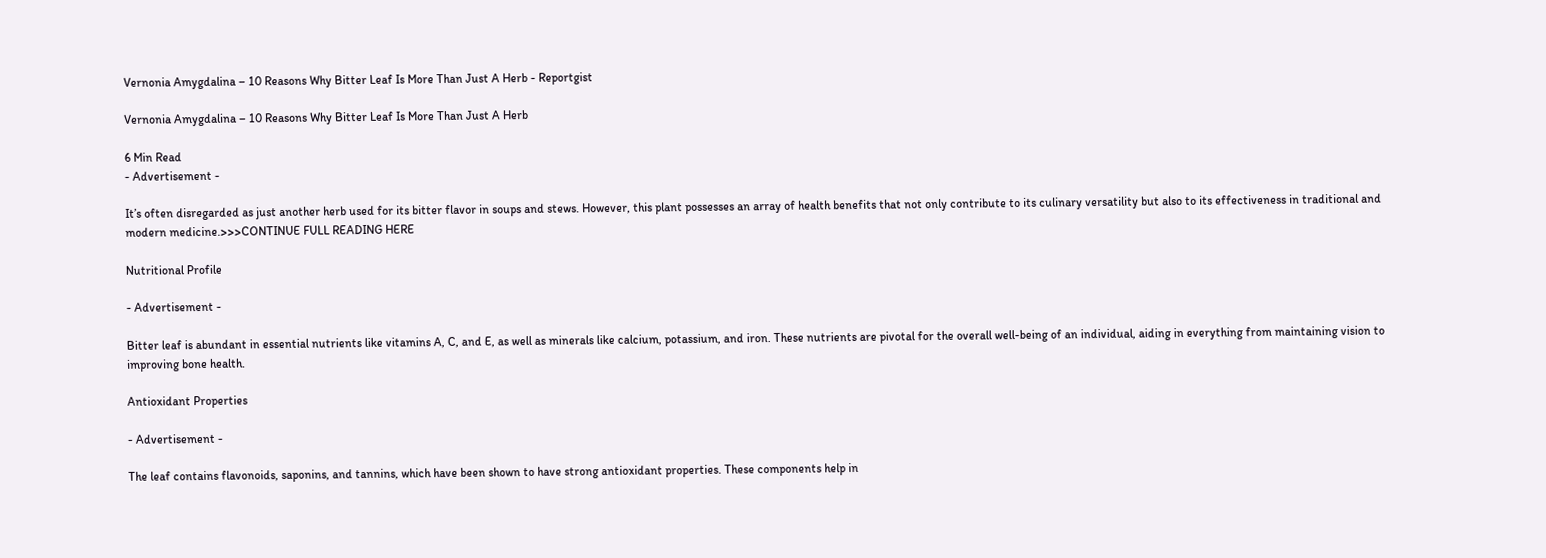Vernonia Amygdalina – 10 Reasons Why Bitter Leaf Is More Than Just A Herb - Reportgist

Vernonia Amygdalina – 10 Reasons Why Bitter Leaf Is More Than Just A Herb

6 Min Read
- Advertisement -

It’s often disregarded as just another herb used for its bitter flavor in soups and stews. However, this plant possesses an array of health benefits that not only contribute to its culinary versatility but also to its effectiveness in traditional and modern medicine.>>>CONTINUE FULL READING HERE

Nutritional Profile

- Advertisement -

Bitter leaf is abundant in essential nutrients like vitamins A, C, and E, as well as minerals like calcium, potassium, and iron. These nutrients are pivotal for the overall well-being of an individual, aiding in everything from maintaining vision to improving bone health.

Antioxidant Properties

- Advertisement -

The leaf contains flavonoids, saponins, and tannins, which have been shown to have strong antioxidant properties. These components help in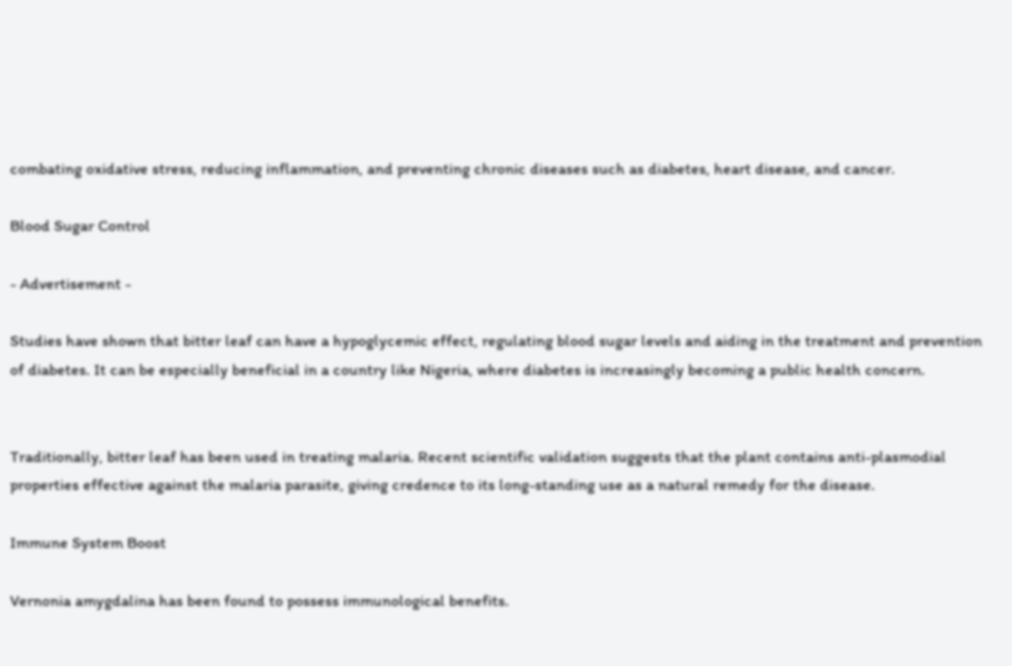combating oxidative stress, reducing inflammation, and preventing chronic diseases such as diabetes, heart disease, and cancer.

Blood Sugar Control

- Advertisement -

Studies have shown that bitter leaf can have a hypoglycemic effect, regulating blood sugar levels and aiding in the treatment and prevention of diabetes. It can be especially beneficial in a country like Nigeria, where diabetes is increasingly becoming a public health concern.


Traditionally, bitter leaf has been used in treating malaria. Recent scientific validation suggests that the plant contains anti-plasmodial properties effective against the malaria parasite, giving credence to its long-standing use as a natural remedy for the disease.

Immune System Boost

Vernonia amygdalina has been found to possess immunological benefits.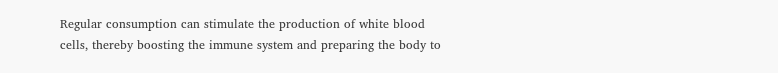Regular consumption can stimulate the production of white blood cells, thereby boosting the immune system and preparing the body to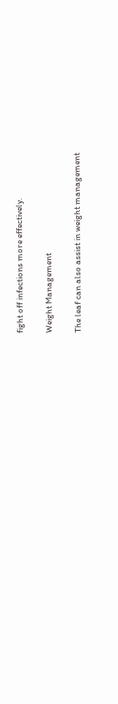fight off infections more effectively.

Weight Management

The leaf can also assist in weight management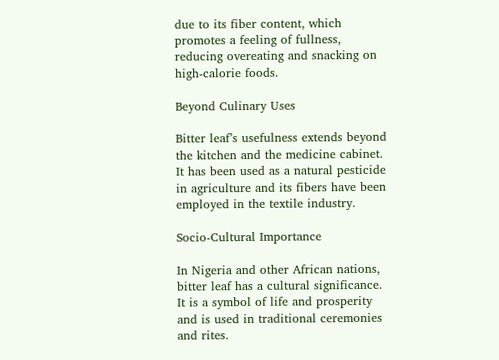due to its fiber content, which promotes a feeling of fullness, reducing overeating and snacking on high-calorie foods.

Beyond Culinary Uses

Bitter leaf’s usefulness extends beyond the kitchen and the medicine cabinet. It has been used as a natural pesticide in agriculture and its fibers have been employed in the textile industry.

Socio-Cultural Importance

In Nigeria and other African nations, bitter leaf has a cultural significance. It is a symbol of life and prosperity and is used in traditional ceremonies and rites.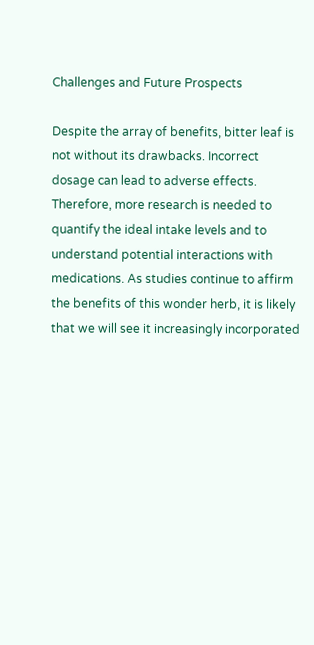Challenges and Future Prospects

Despite the array of benefits, bitter leaf is not without its drawbacks. Incorrect dosage can lead to adverse effects. Therefore, more research is needed to quantify the ideal intake levels and to understand potential interactions with medications. As studies continue to affirm the benefits of this wonder herb, it is likely that we will see it increasingly incorporated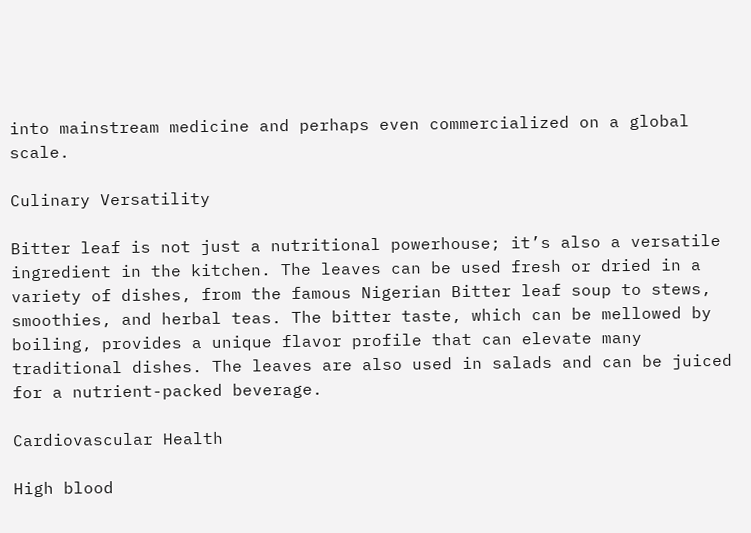into mainstream medicine and perhaps even commercialized on a global scale.

Culinary Versatility

Bitter leaf is not just a nutritional powerhouse; it’s also a versatile ingredient in the kitchen. The leaves can be used fresh or dried in a variety of dishes, from the famous Nigerian Bitter leaf soup to stews, smoothies, and herbal teas. The bitter taste, which can be mellowed by boiling, provides a unique flavor profile that can elevate many traditional dishes. The leaves are also used in salads and can be juiced for a nutrient-packed beverage.

Cardiovascular Health

High blood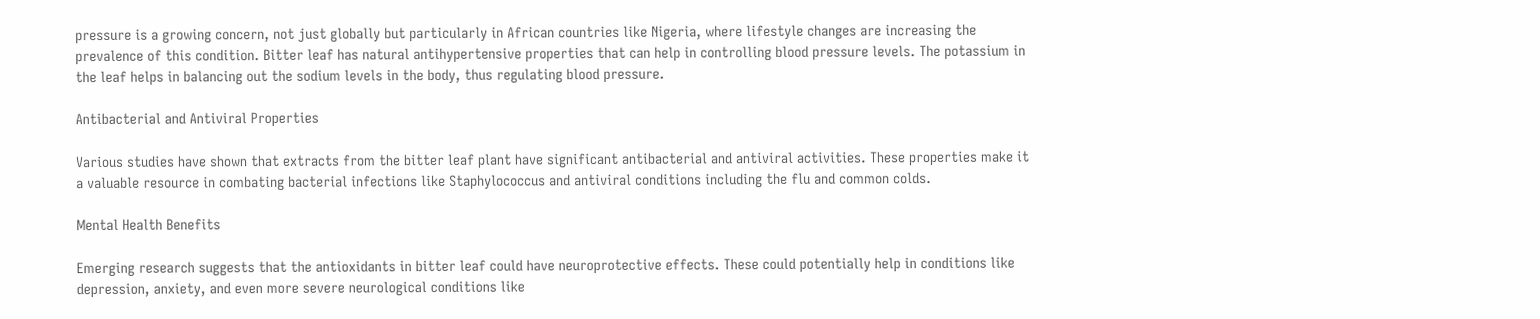pressure is a growing concern, not just globally but particularly in African countries like Nigeria, where lifestyle changes are increasing the prevalence of this condition. Bitter leaf has natural antihypertensive properties that can help in controlling blood pressure levels. The potassium in the leaf helps in balancing out the sodium levels in the body, thus regulating blood pressure.

Antibacterial and Antiviral Properties

Various studies have shown that extracts from the bitter leaf plant have significant antibacterial and antiviral activities. These properties make it a valuable resource in combating bacterial infections like Staphylococcus and antiviral conditions including the flu and common colds.

Mental Health Benefits

Emerging research suggests that the antioxidants in bitter leaf could have neuroprotective effects. These could potentially help in conditions like depression, anxiety, and even more severe neurological conditions like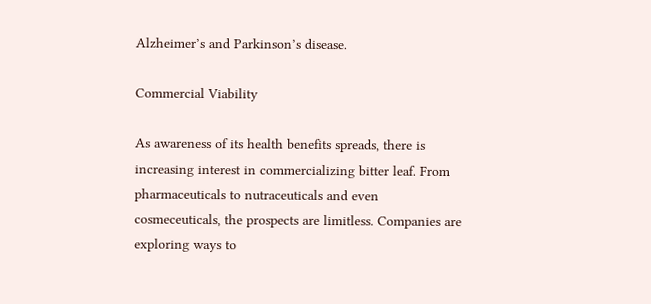Alzheimer’s and Parkinson’s disease.

Commercial Viability

As awareness of its health benefits spreads, there is increasing interest in commercializing bitter leaf. From pharmaceuticals to nutraceuticals and even cosmeceuticals, the prospects are limitless. Companies are exploring ways to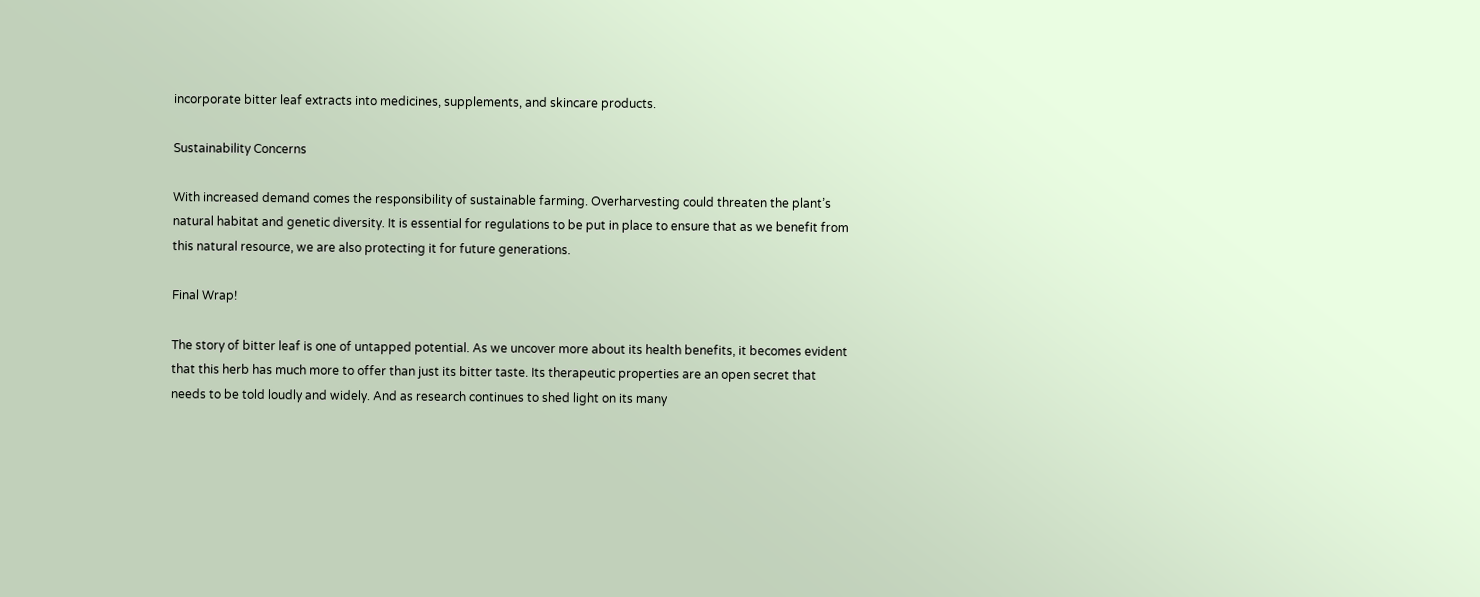incorporate bitter leaf extracts into medicines, supplements, and skincare products.

Sustainability Concerns

With increased demand comes the responsibility of sustainable farming. Overharvesting could threaten the plant’s natural habitat and genetic diversity. It is essential for regulations to be put in place to ensure that as we benefit from this natural resource, we are also protecting it for future generations.

Final Wrap!

The story of bitter leaf is one of untapped potential. As we uncover more about its health benefits, it becomes evident that this herb has much more to offer than just its bitter taste. Its therapeutic properties are an open secret that needs to be told loudly and widely. And as research continues to shed light on its many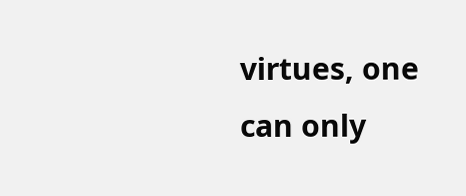virtues, one can only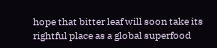hope that bitter leaf will soon take its rightful place as a global superfood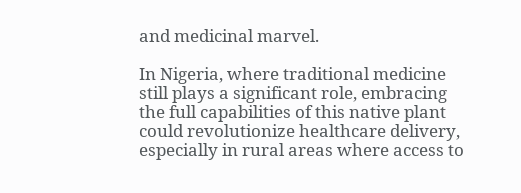and medicinal marvel.

In Nigeria, where traditional medicine still plays a significant role, embracing the full capabilities of this native plant could revolutionize healthcare delivery, especially in rural areas where access to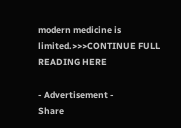modern medicine is limited.>>>CONTINUE FULL READING HERE

- Advertisement -
Share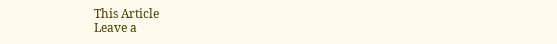This Article
Leave a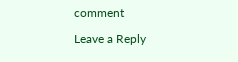comment

Leave a Reply